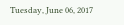Tuesday, June 06, 2017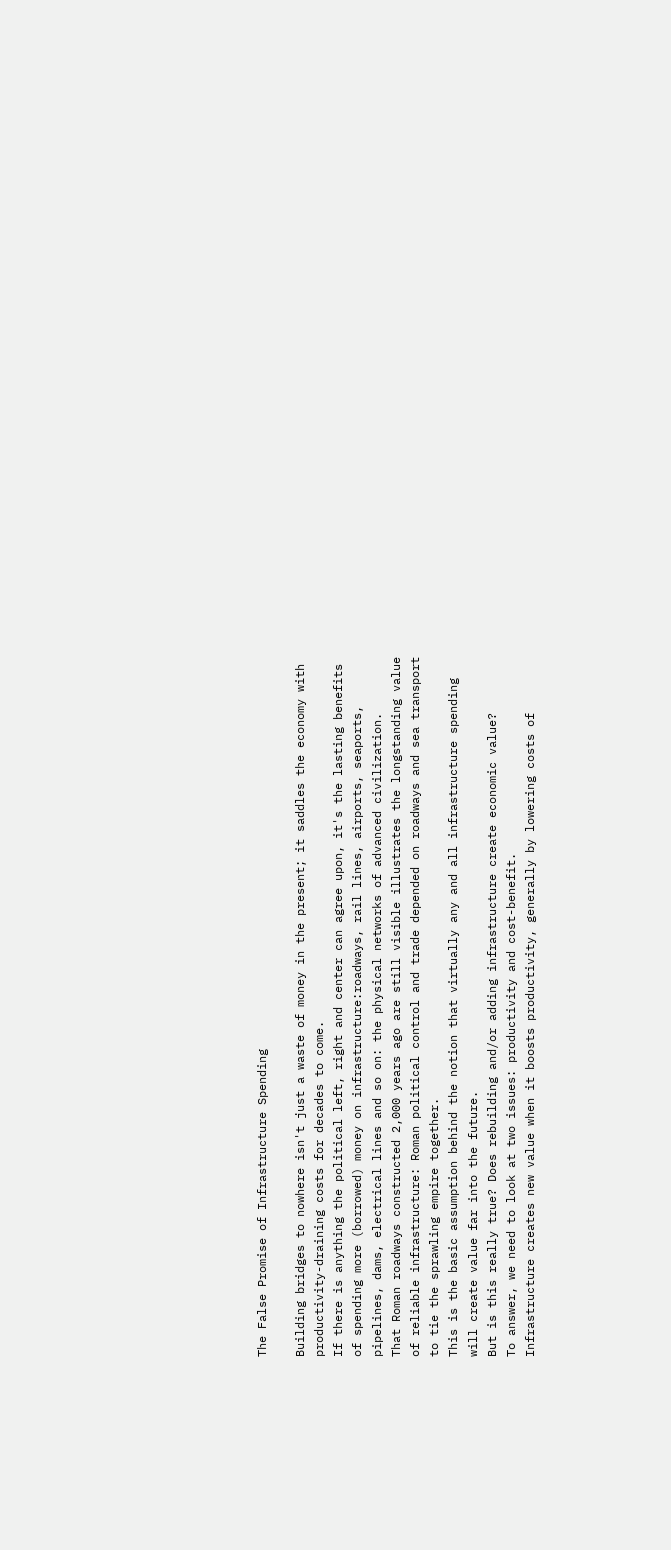The False Promise of Infrastructure Spending

Building bridges to nowhere isn't just a waste of money in the present; it saddles the economy with productivity-draining costs for decades to come.
If there is anything the political left, right and center can agree upon, it's the lasting benefits of spending more (borrowed) money on infrastructure:roadways, rail lines, airports, seaports, pipelines, dams, electrical lines and so on: the physical networks of advanced civilization.
That Roman roadways constructed 2,000 years ago are still visible illustrates the longstanding value of reliable infrastructure: Roman political control and trade depended on roadways and sea transport to tie the sprawling empire together.
This is the basic assumption behind the notion that virtually any and all infrastructure spending will create value far into the future.
But is this really true? Does rebuilding and/or adding infrastructure create economic value?
To answer, we need to look at two issues: productivity and cost-benefit.
Infrastructure creates new value when it boosts productivity, generally by lowering costs of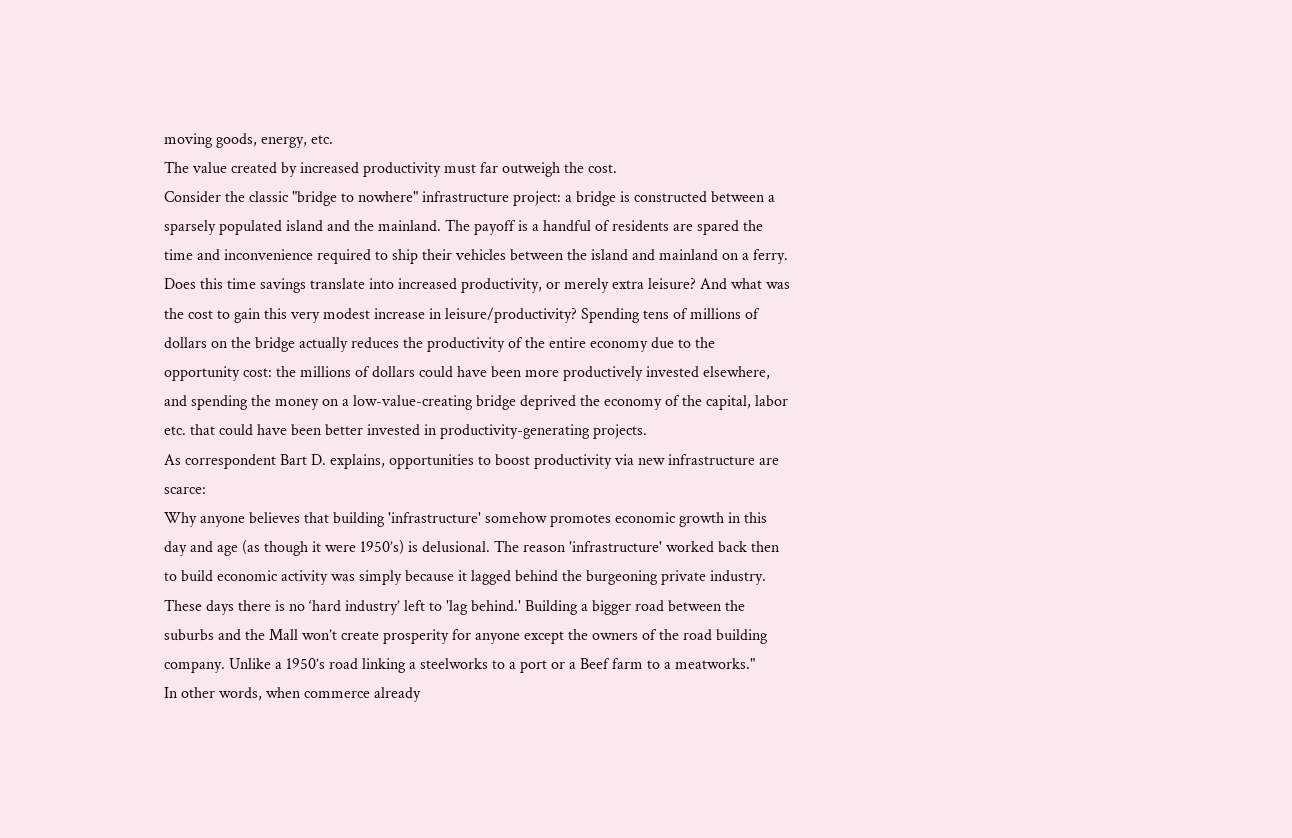moving goods, energy, etc.
The value created by increased productivity must far outweigh the cost.
Consider the classic "bridge to nowhere" infrastructure project: a bridge is constructed between a sparsely populated island and the mainland. The payoff is a handful of residents are spared the time and inconvenience required to ship their vehicles between the island and mainland on a ferry.
Does this time savings translate into increased productivity, or merely extra leisure? And what was the cost to gain this very modest increase in leisure/productivity? Spending tens of millions of dollars on the bridge actually reduces the productivity of the entire economy due to the opportunity cost: the millions of dollars could have been more productively invested elsewhere, and spending the money on a low-value-creating bridge deprived the economy of the capital, labor etc. that could have been better invested in productivity-generating projects.
As correspondent Bart D. explains, opportunities to boost productivity via new infrastructure are scarce:
Why anyone believes that building 'infrastructure' somehow promotes economic growth in this day and age (as though it were 1950’s) is delusional. The reason 'infrastructure' worked back then to build economic activity was simply because it lagged behind the burgeoning private industry. These days there is no ‘hard industry’ left to 'lag behind.' Building a bigger road between the suburbs and the Mall won’t create prosperity for anyone except the owners of the road building company. Unlike a 1950’s road linking a steelworks to a port or a Beef farm to a meatworks."
In other words, when commerce already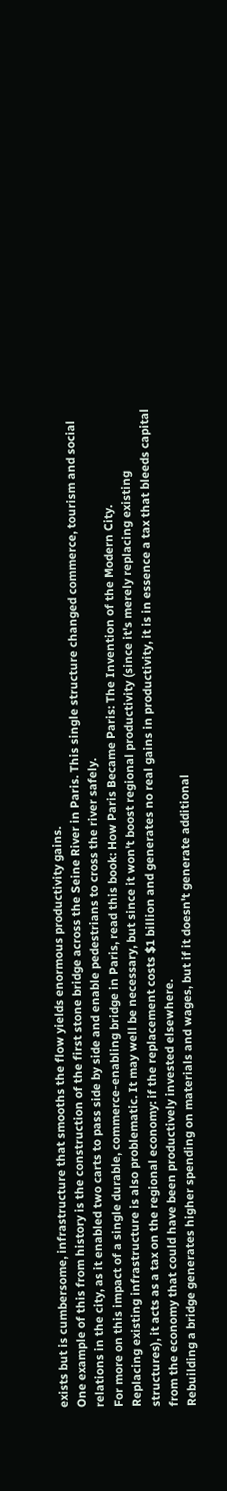exists but is cumbersome, infrastructure that smooths the flow yields enormous productivity gains.
One example of this from history is the construction of the first stone bridge across the Seine River in Paris. This single structure changed commerce, tourism and social relations in the city, as it enabled two carts to pass side by side and enable pedestrians to cross the river safely.
For more on this impact of a single durable, commerce-enabling bridge in Paris, read this book: How Paris Became Paris: The Invention of the Modern City.
Replacing existing infrastructure is also problematic. It may well be necessary, but since it won't boost regional productivity (since it's merely replacing existing structures), it acts as a tax on the regional economy: if the replacement costs $1 billion and generates no real gains in productivity, it is in essence a tax that bleeds capital from the economy that could have been productively invested elsewhere.
Rebuilding a bridge generates higher spending on materials and wages, but if it doesn't generate additional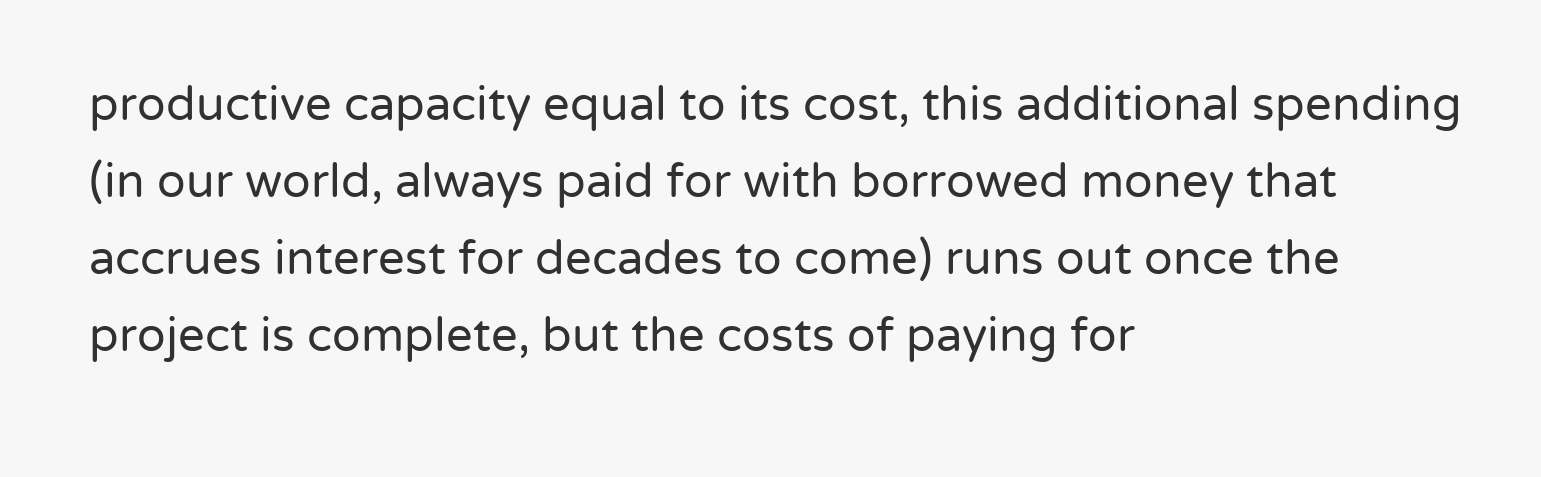productive capacity equal to its cost, this additional spending (in our world, always paid for with borrowed money that accrues interest for decades to come) runs out once the project is complete, but the costs of paying for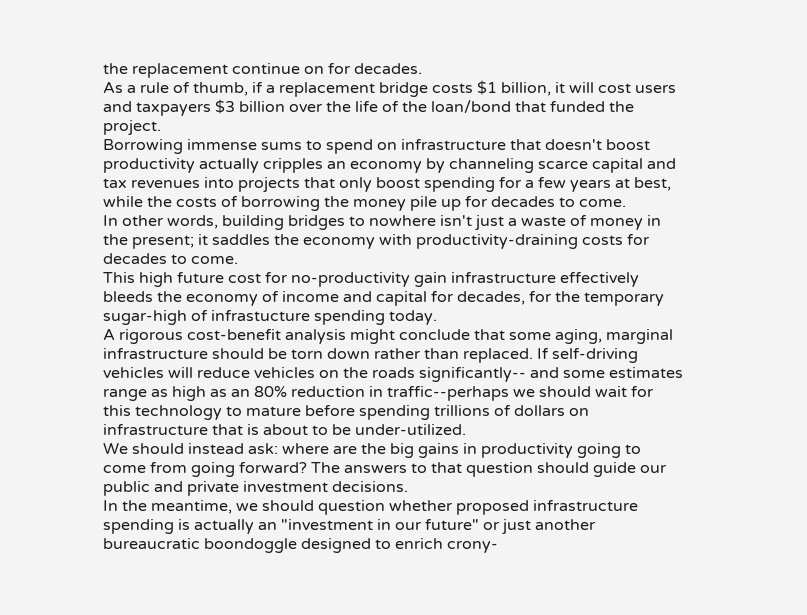the replacement continue on for decades.
As a rule of thumb, if a replacement bridge costs $1 billion, it will cost users and taxpayers $3 billion over the life of the loan/bond that funded the project.
Borrowing immense sums to spend on infrastructure that doesn't boost productivity actually cripples an economy by channeling scarce capital and tax revenues into projects that only boost spending for a few years at best, while the costs of borrowing the money pile up for decades to come.
In other words, building bridges to nowhere isn't just a waste of money in the present; it saddles the economy with productivity-draining costs for decades to come.
This high future cost for no-productivity gain infrastructure effectively bleeds the economy of income and capital for decades, for the temporary sugar-high of infrastucture spending today.
A rigorous cost-benefit analysis might conclude that some aging, marginal infrastructure should be torn down rather than replaced. If self-driving vehicles will reduce vehicles on the roads significantly-- and some estimates range as high as an 80% reduction in traffic--perhaps we should wait for this technology to mature before spending trillions of dollars on infrastructure that is about to be under-utilized.
We should instead ask: where are the big gains in productivity going to come from going forward? The answers to that question should guide our public and private investment decisions.
In the meantime, we should question whether proposed infrastructure spending is actually an "investment in our future" or just another bureaucratic boondoggle designed to enrich crony-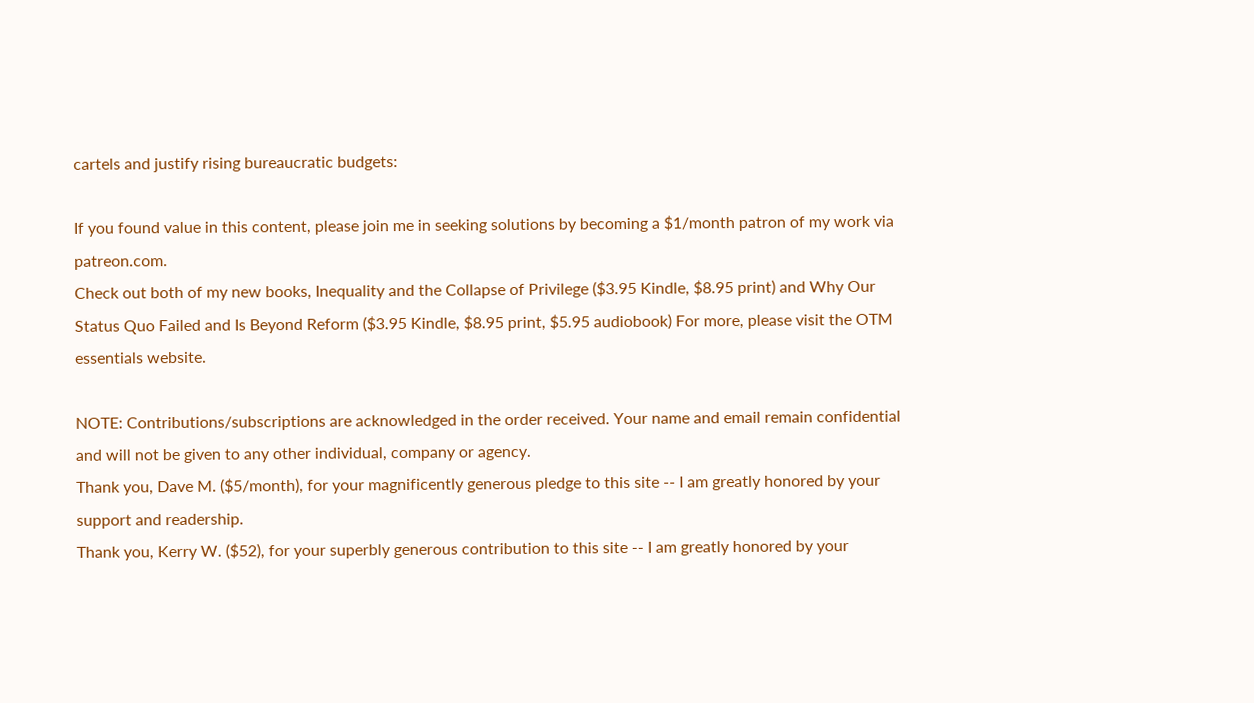cartels and justify rising bureaucratic budgets:

If you found value in this content, please join me in seeking solutions by becoming a $1/month patron of my work via patreon.com.
Check out both of my new books, Inequality and the Collapse of Privilege ($3.95 Kindle, $8.95 print) and Why Our Status Quo Failed and Is Beyond Reform ($3.95 Kindle, $8.95 print, $5.95 audiobook) For more, please visit the OTM essentials website.

NOTE: Contributions/subscriptions are acknowledged in the order received. Your name and email remain confidential and will not be given to any other individual, company or agency.
Thank you, Dave M. ($5/month), for your magnificently generous pledge to this site -- I am greatly honored by your support and readership.
Thank you, Kerry W. ($52), for your superbly generous contribution to this site -- I am greatly honored by your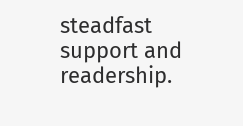steadfast support and readership.